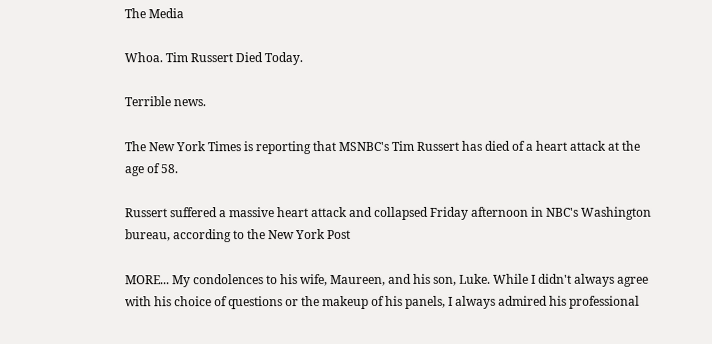The Media

Whoa. Tim Russert Died Today.

Terrible news.

The New York Times is reporting that MSNBC's Tim Russert has died of a heart attack at the age of 58.

Russert suffered a massive heart attack and collapsed Friday afternoon in NBC's Washington bureau, according to the New York Post

MORE... My condolences to his wife, Maureen, and his son, Luke. While I didn't always agree with his choice of questions or the makeup of his panels, I always admired his professional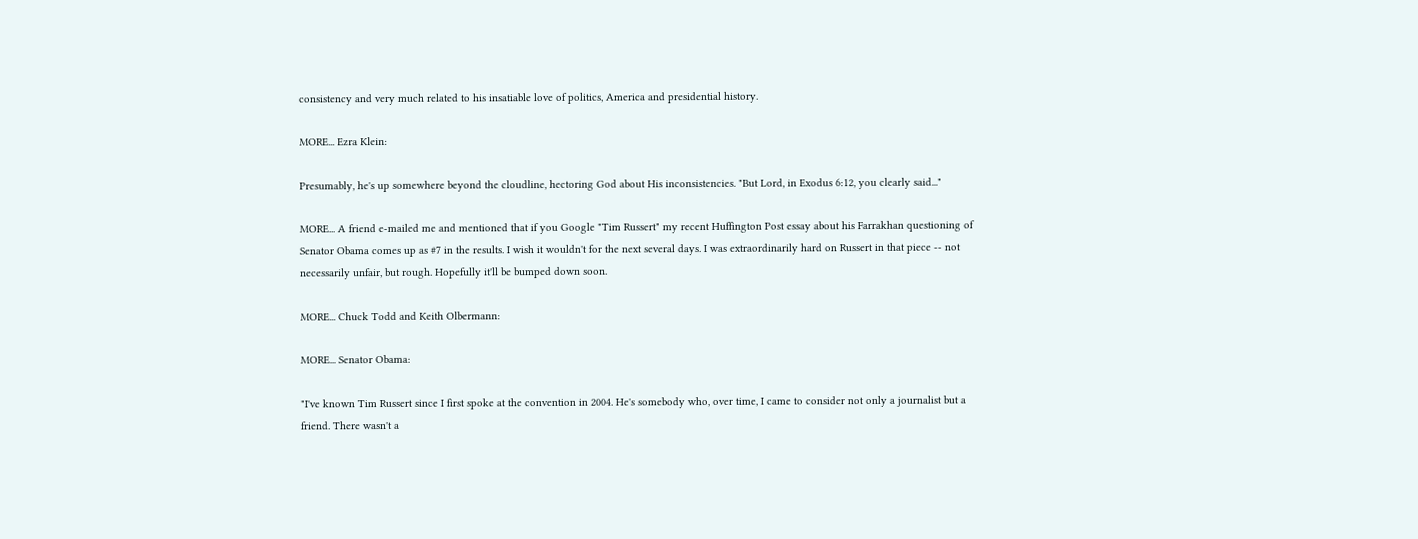consistency and very much related to his insatiable love of politics, America and presidential history.

MORE... Ezra Klein:

Presumably, he's up somewhere beyond the cloudline, hectoring God about His inconsistencies. "But Lord, in Exodus 6:12, you clearly said..."

MORE... A friend e-mailed me and mentioned that if you Google "Tim Russert" my recent Huffington Post essay about his Farrakhan questioning of Senator Obama comes up as #7 in the results. I wish it wouldn't for the next several days. I was extraordinarily hard on Russert in that piece -- not necessarily unfair, but rough. Hopefully it'll be bumped down soon.

MORE... Chuck Todd and Keith Olbermann:

MORE... Senator Obama:

"I've known Tim Russert since I first spoke at the convention in 2004. He's somebody who, over time, I came to consider not only a journalist but a friend. There wasn't a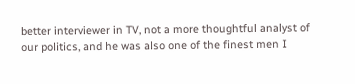better interviewer in TV, not a more thoughtful analyst of our politics, and he was also one of the finest men I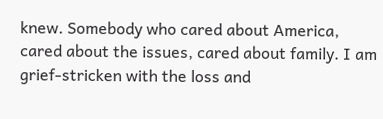knew. Somebody who cared about America, cared about the issues, cared about family. I am grief-stricken with the loss and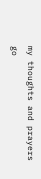my thoughts and prayers go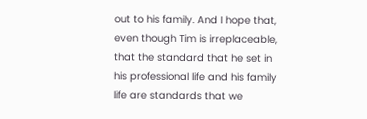out to his family. And I hope that, even though Tim is irreplaceable, that the standard that he set in his professional life and his family life are standards that we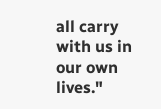all carry with us in our own lives."